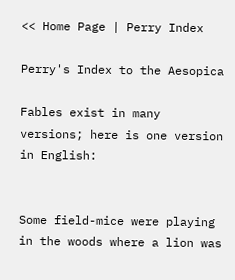<< Home Page | Perry Index

Perry's Index to the Aesopica

Fables exist in many versions; here is one version in English:


Some field-mice were playing in the woods where a lion was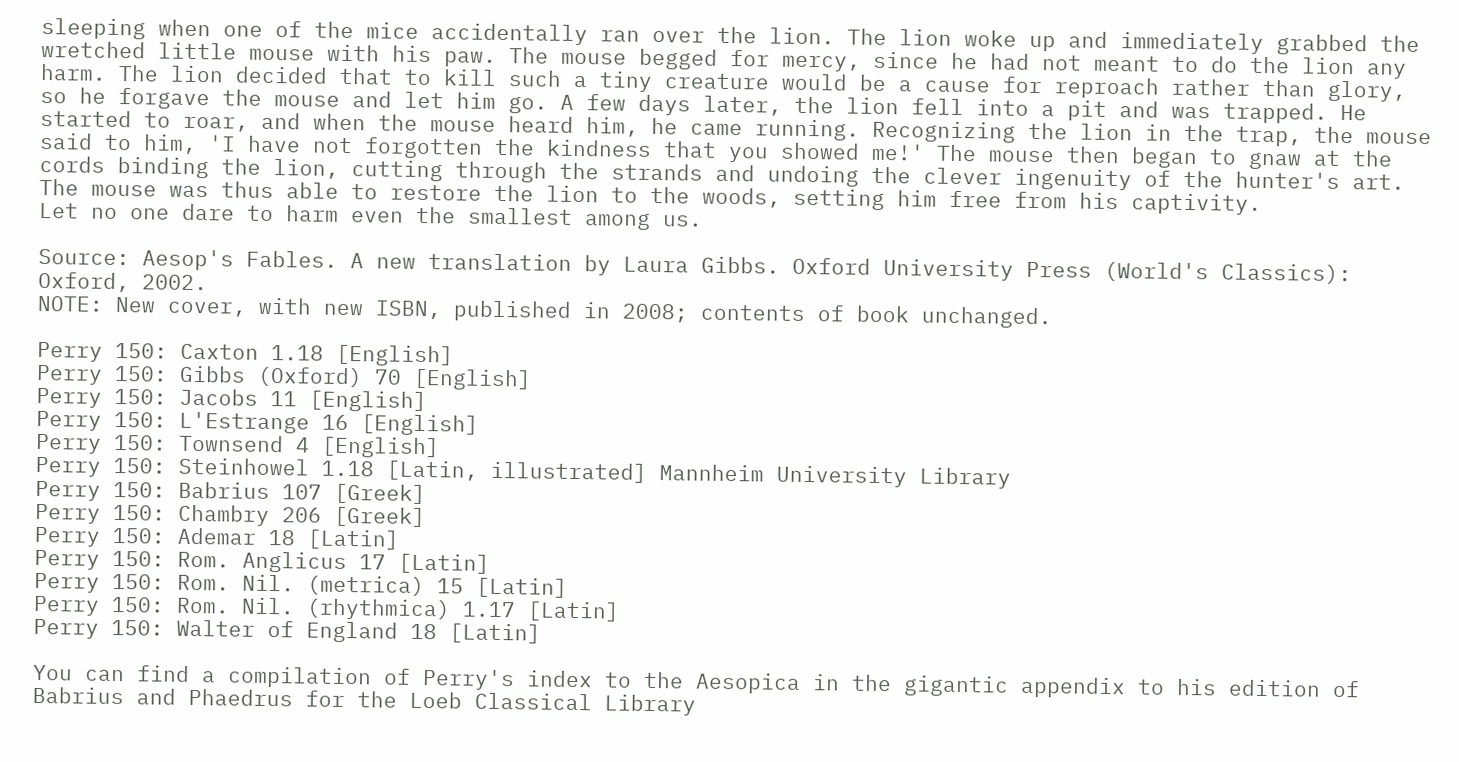sleeping when one of the mice accidentally ran over the lion. The lion woke up and immediately grabbed the wretched little mouse with his paw. The mouse begged for mercy, since he had not meant to do the lion any harm. The lion decided that to kill such a tiny creature would be a cause for reproach rather than glory, so he forgave the mouse and let him go. A few days later, the lion fell into a pit and was trapped. He started to roar, and when the mouse heard him, he came running. Recognizing the lion in the trap, the mouse said to him, 'I have not forgotten the kindness that you showed me!' The mouse then began to gnaw at the cords binding the lion, cutting through the strands and undoing the clever ingenuity of the hunter's art. The mouse was thus able to restore the lion to the woods, setting him free from his captivity.
Let no one dare to harm even the smallest among us.

Source: Aesop's Fables. A new translation by Laura Gibbs. Oxford University Press (World's Classics): Oxford, 2002.
NOTE: New cover, with new ISBN, published in 2008; contents of book unchanged.

Perry 150: Caxton 1.18 [English]
Perry 150: Gibbs (Oxford) 70 [English]
Perry 150: Jacobs 11 [English]
Perry 150: L'Estrange 16 [English]
Perry 150: Townsend 4 [English]
Perry 150: Steinhowel 1.18 [Latin, illustrated] Mannheim University Library
Perry 150: Babrius 107 [Greek]
Perry 150: Chambry 206 [Greek]
Perry 150: Ademar 18 [Latin]
Perry 150: Rom. Anglicus 17 [Latin]
Perry 150: Rom. Nil. (metrica) 15 [Latin]
Perry 150: Rom. Nil. (rhythmica) 1.17 [Latin]
Perry 150: Walter of England 18 [Latin]

You can find a compilation of Perry's index to the Aesopica in the gigantic appendix to his edition of Babrius and Phaedrus for the Loeb Classical Library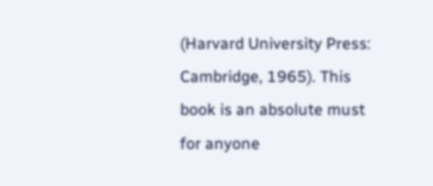(Harvard University Press: Cambridge, 1965). This book is an absolute must for anyone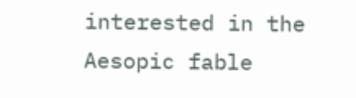interested in the Aesopic fable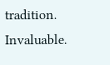tradition. Invaluable.